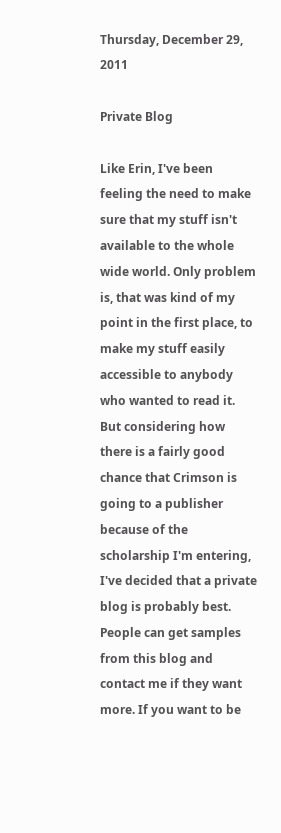Thursday, December 29, 2011

Private Blog

Like Erin, I've been feeling the need to make sure that my stuff isn't available to the whole wide world. Only problem is, that was kind of my point in the first place, to make my stuff easily accessible to anybody who wanted to read it. But considering how there is a fairly good chance that Crimson is going to a publisher because of the scholarship I'm entering, I've decided that a private blog is probably best. People can get samples from this blog and contact me if they want more. If you want to be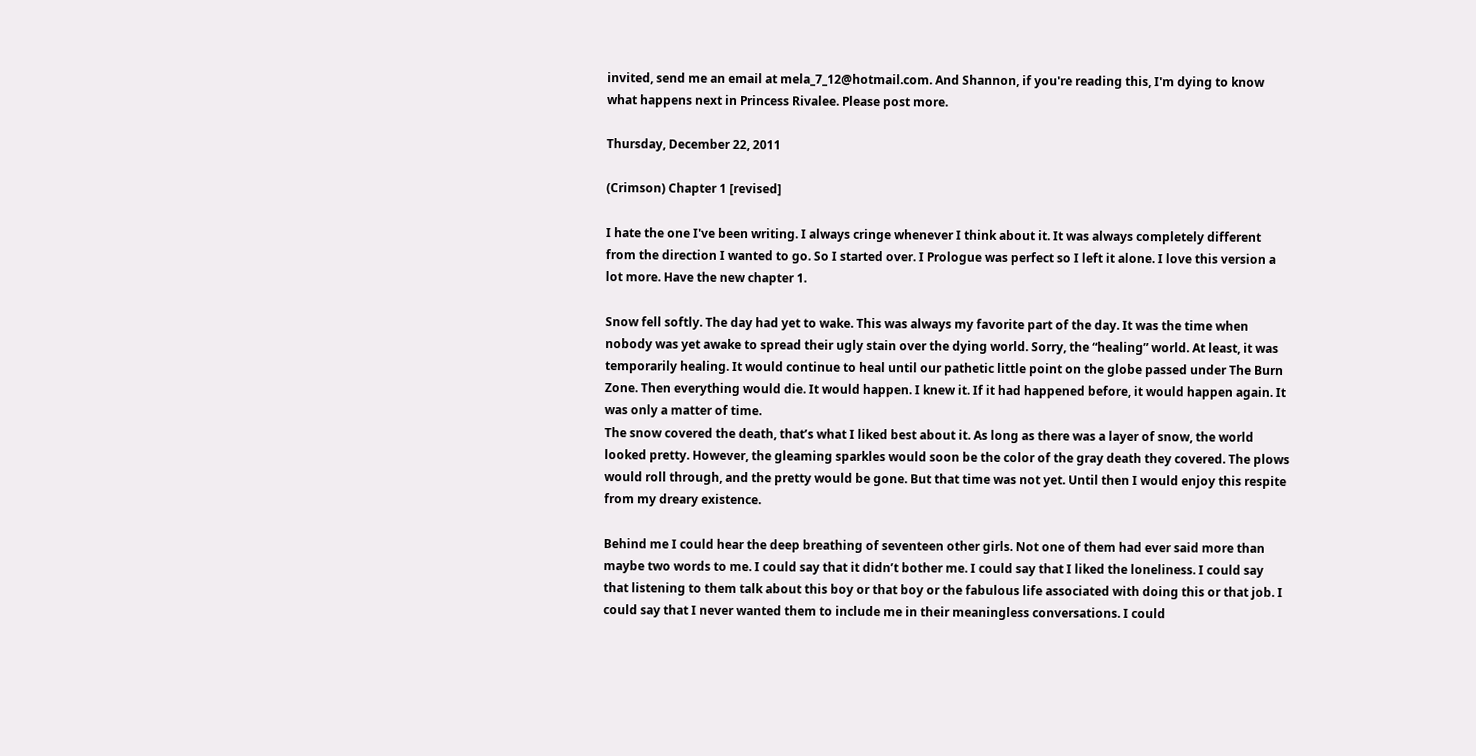invited, send me an email at mela_7_12@hotmail.com. And Shannon, if you're reading this, I'm dying to know what happens next in Princess Rivalee. Please post more.

Thursday, December 22, 2011

(Crimson) Chapter 1 [revised]

I hate the one I've been writing. I always cringe whenever I think about it. It was always completely different from the direction I wanted to go. So I started over. I Prologue was perfect so I left it alone. I love this version a lot more. Have the new chapter 1.

Snow fell softly. The day had yet to wake. This was always my favorite part of the day. It was the time when nobody was yet awake to spread their ugly stain over the dying world. Sorry, the “healing” world. At least, it was temporarily healing. It would continue to heal until our pathetic little point on the globe passed under The Burn Zone. Then everything would die. It would happen. I knew it. If it had happened before, it would happen again. It was only a matter of time.
The snow covered the death, that’s what I liked best about it. As long as there was a layer of snow, the world looked pretty. However, the gleaming sparkles would soon be the color of the gray death they covered. The plows would roll through, and the pretty would be gone. But that time was not yet. Until then I would enjoy this respite from my dreary existence.

Behind me I could hear the deep breathing of seventeen other girls. Not one of them had ever said more than maybe two words to me. I could say that it didn’t bother me. I could say that I liked the loneliness. I could say that listening to them talk about this boy or that boy or the fabulous life associated with doing this or that job. I could say that I never wanted them to include me in their meaningless conversations. I could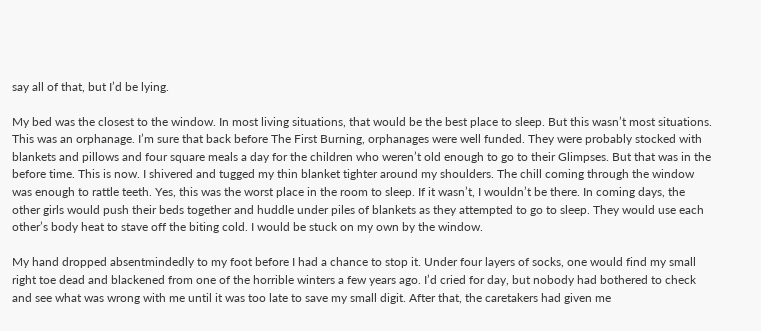say all of that, but I’d be lying.

My bed was the closest to the window. In most living situations, that would be the best place to sleep. But this wasn’t most situations. This was an orphanage. I’m sure that back before The First Burning, orphanages were well funded. They were probably stocked with blankets and pillows and four square meals a day for the children who weren’t old enough to go to their Glimpses. But that was in the before time. This is now. I shivered and tugged my thin blanket tighter around my shoulders. The chill coming through the window was enough to rattle teeth. Yes, this was the worst place in the room to sleep. If it wasn’t, I wouldn’t be there. In coming days, the other girls would push their beds together and huddle under piles of blankets as they attempted to go to sleep. They would use each other’s body heat to stave off the biting cold. I would be stuck on my own by the window.

My hand dropped absentmindedly to my foot before I had a chance to stop it. Under four layers of socks, one would find my small right toe dead and blackened from one of the horrible winters a few years ago. I’d cried for day, but nobody had bothered to check and see what was wrong with me until it was too late to save my small digit. After that, the caretakers had given me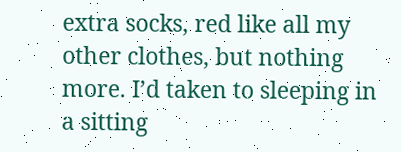extra socks, red like all my other clothes, but nothing more. I’d taken to sleeping in a sitting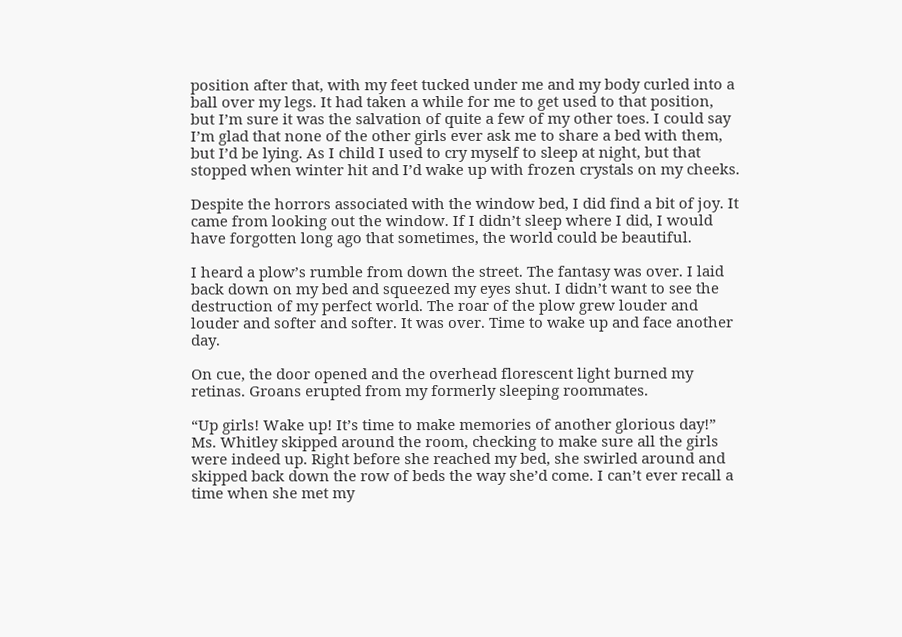position after that, with my feet tucked under me and my body curled into a ball over my legs. It had taken a while for me to get used to that position, but I’m sure it was the salvation of quite a few of my other toes. I could say I’m glad that none of the other girls ever ask me to share a bed with them, but I’d be lying. As I child I used to cry myself to sleep at night, but that stopped when winter hit and I’d wake up with frozen crystals on my cheeks.

Despite the horrors associated with the window bed, I did find a bit of joy. It came from looking out the window. If I didn’t sleep where I did, I would have forgotten long ago that sometimes, the world could be beautiful.

I heard a plow’s rumble from down the street. The fantasy was over. I laid back down on my bed and squeezed my eyes shut. I didn’t want to see the destruction of my perfect world. The roar of the plow grew louder and louder and softer and softer. It was over. Time to wake up and face another day.

On cue, the door opened and the overhead florescent light burned my retinas. Groans erupted from my formerly sleeping roommates.

“Up girls! Wake up! It’s time to make memories of another glorious day!” Ms. Whitley skipped around the room, checking to make sure all the girls were indeed up. Right before she reached my bed, she swirled around and skipped back down the row of beds the way she’d come. I can’t ever recall a time when she met my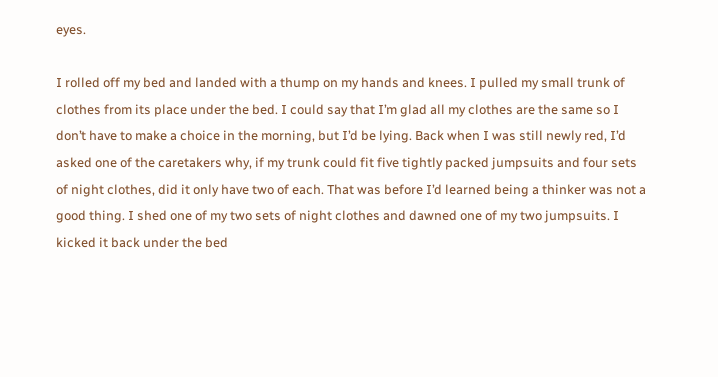eyes.

I rolled off my bed and landed with a thump on my hands and knees. I pulled my small trunk of clothes from its place under the bed. I could say that I’m glad all my clothes are the same so I don’t have to make a choice in the morning, but I’d be lying. Back when I was still newly red, I’d asked one of the caretakers why, if my trunk could fit five tightly packed jumpsuits and four sets of night clothes, did it only have two of each. That was before I’d learned being a thinker was not a good thing. I shed one of my two sets of night clothes and dawned one of my two jumpsuits. I kicked it back under the bed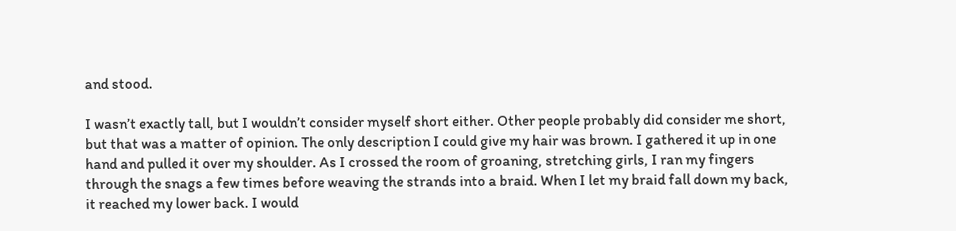and stood.

I wasn’t exactly tall, but I wouldn’t consider myself short either. Other people probably did consider me short, but that was a matter of opinion. The only description I could give my hair was brown. I gathered it up in one hand and pulled it over my shoulder. As I crossed the room of groaning, stretching girls, I ran my fingers through the snags a few times before weaving the strands into a braid. When I let my braid fall down my back, it reached my lower back. I would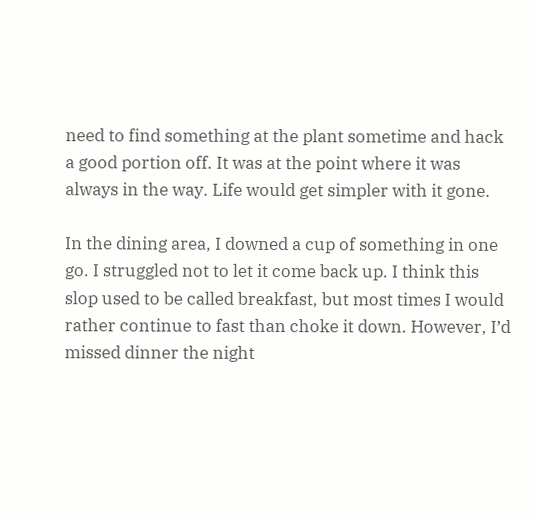need to find something at the plant sometime and hack a good portion off. It was at the point where it was always in the way. Life would get simpler with it gone.

In the dining area, I downed a cup of something in one go. I struggled not to let it come back up. I think this slop used to be called breakfast, but most times I would rather continue to fast than choke it down. However, I’d missed dinner the night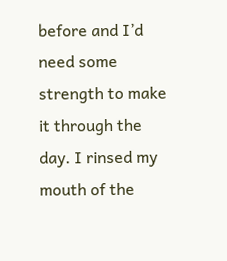before and I’d need some strength to make it through the day. I rinsed my mouth of the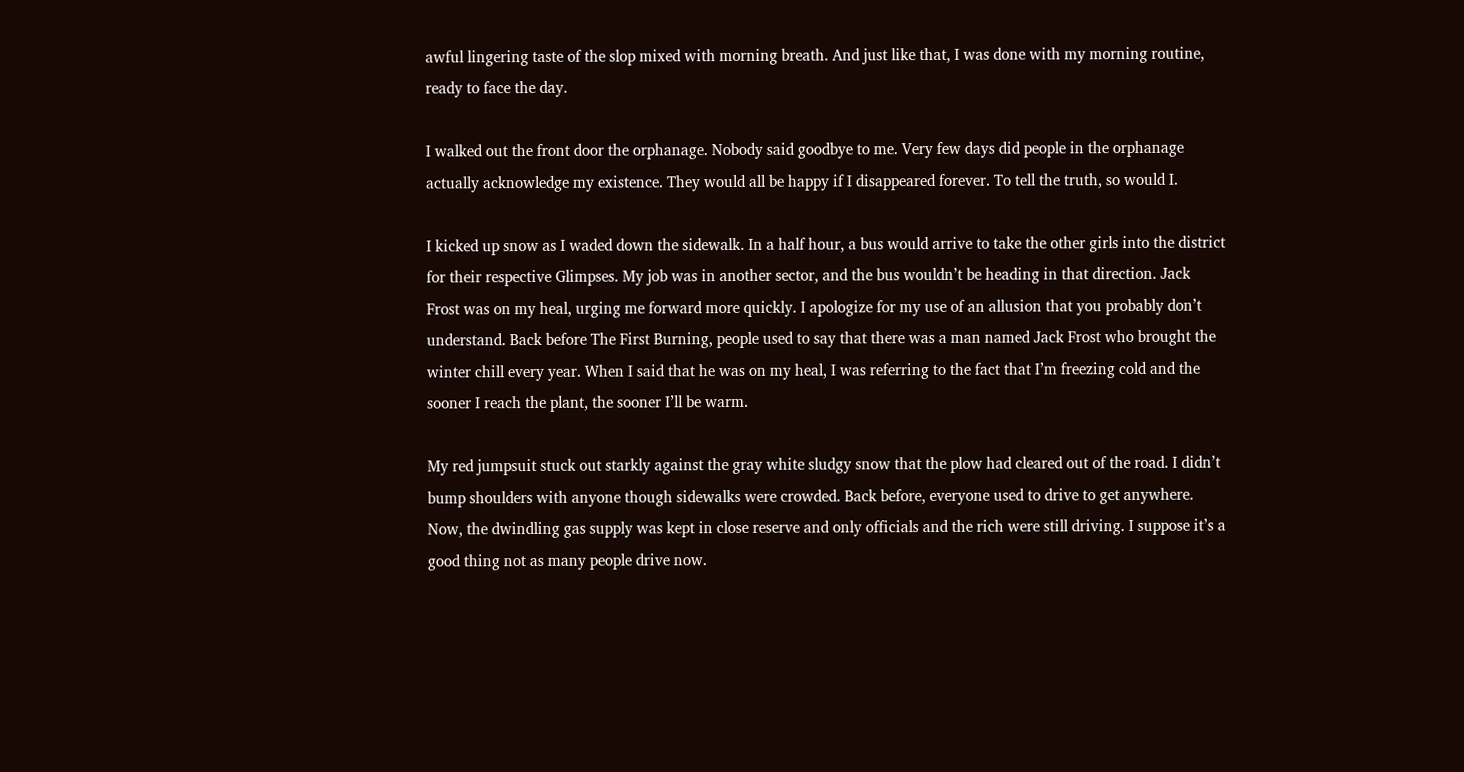awful lingering taste of the slop mixed with morning breath. And just like that, I was done with my morning routine, ready to face the day.

I walked out the front door the orphanage. Nobody said goodbye to me. Very few days did people in the orphanage actually acknowledge my existence. They would all be happy if I disappeared forever. To tell the truth, so would I.

I kicked up snow as I waded down the sidewalk. In a half hour, a bus would arrive to take the other girls into the district for their respective Glimpses. My job was in another sector, and the bus wouldn’t be heading in that direction. Jack Frost was on my heal, urging me forward more quickly. I apologize for my use of an allusion that you probably don’t understand. Back before The First Burning, people used to say that there was a man named Jack Frost who brought the winter chill every year. When I said that he was on my heal, I was referring to the fact that I’m freezing cold and the sooner I reach the plant, the sooner I’ll be warm.

My red jumpsuit stuck out starkly against the gray white sludgy snow that the plow had cleared out of the road. I didn’t bump shoulders with anyone though sidewalks were crowded. Back before, everyone used to drive to get anywhere. Now, the dwindling gas supply was kept in close reserve and only officials and the rich were still driving. I suppose it’s a good thing not as many people drive now.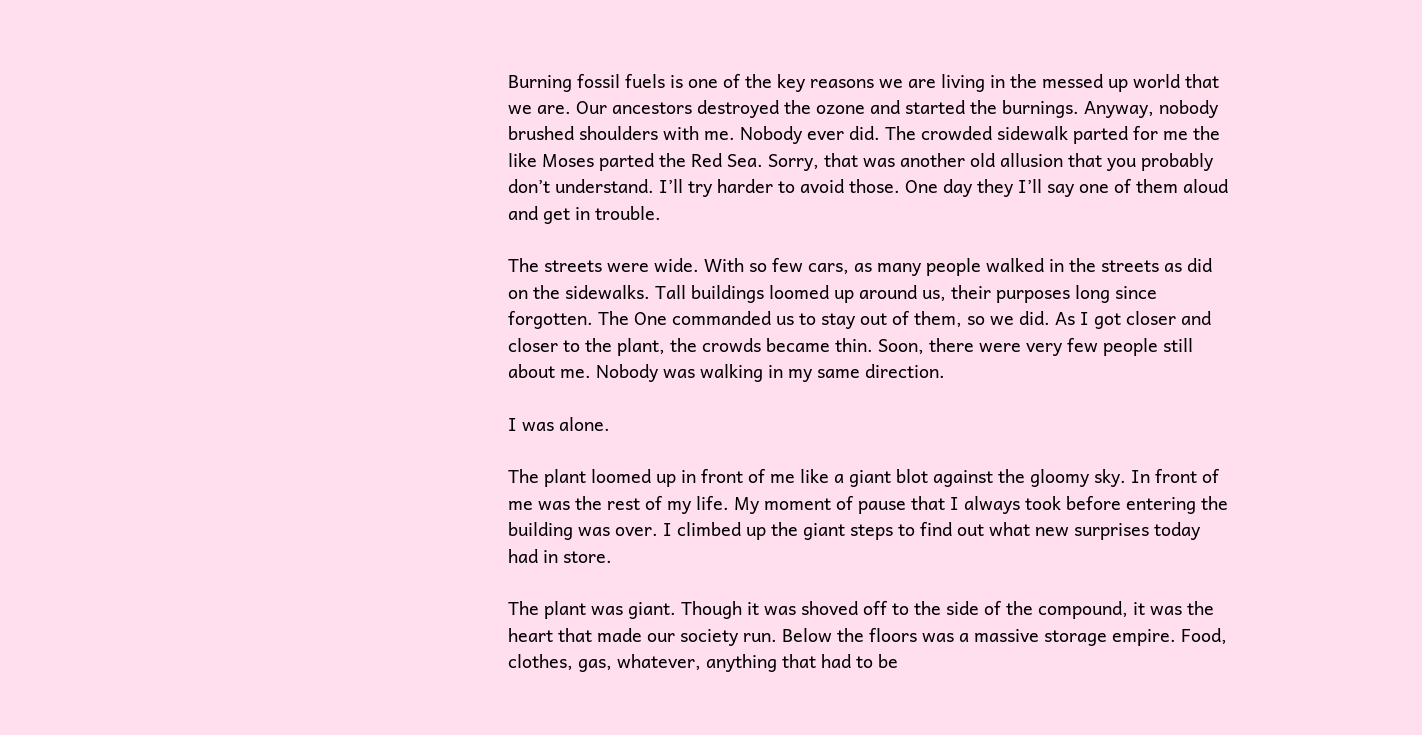Burning fossil fuels is one of the key reasons we are living in the messed up world that we are. Our ancestors destroyed the ozone and started the burnings. Anyway, nobody brushed shoulders with me. Nobody ever did. The crowded sidewalk parted for me the like Moses parted the Red Sea. Sorry, that was another old allusion that you probably don’t understand. I’ll try harder to avoid those. One day they I’ll say one of them aloud and get in trouble.

The streets were wide. With so few cars, as many people walked in the streets as did on the sidewalks. Tall buildings loomed up around us, their purposes long since forgotten. The One commanded us to stay out of them, so we did. As I got closer and closer to the plant, the crowds became thin. Soon, there were very few people still about me. Nobody was walking in my same direction.

I was alone.

The plant loomed up in front of me like a giant blot against the gloomy sky. In front of me was the rest of my life. My moment of pause that I always took before entering the building was over. I climbed up the giant steps to find out what new surprises today had in store.

The plant was giant. Though it was shoved off to the side of the compound, it was the heart that made our society run. Below the floors was a massive storage empire. Food, clothes, gas, whatever, anything that had to be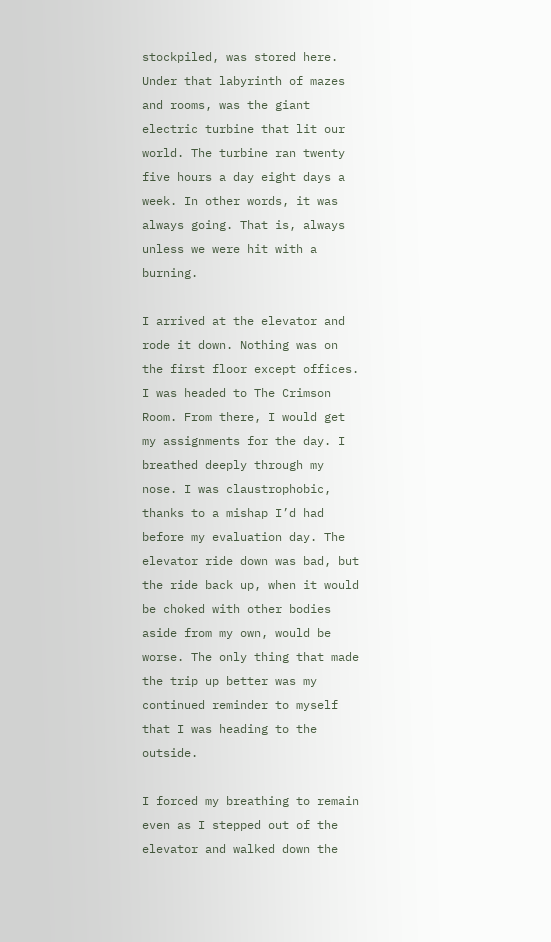stockpiled, was stored here. Under that labyrinth of mazes and rooms, was the giant electric turbine that lit our world. The turbine ran twenty five hours a day eight days a week. In other words, it was always going. That is, always unless we were hit with a burning.

I arrived at the elevator and rode it down. Nothing was on the first floor except offices. I was headed to The Crimson Room. From there, I would get my assignments for the day. I breathed deeply through my nose. I was claustrophobic, thanks to a mishap I’d had before my evaluation day. The elevator ride down was bad, but the ride back up, when it would be choked with other bodies aside from my own, would be worse. The only thing that made the trip up better was my continued reminder to myself that I was heading to the outside.

I forced my breathing to remain even as I stepped out of the elevator and walked down the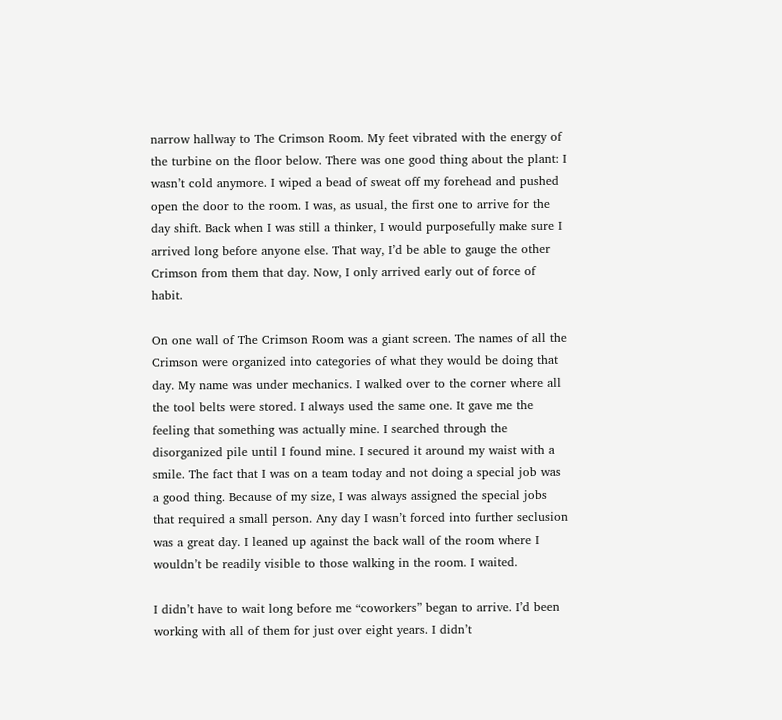narrow hallway to The Crimson Room. My feet vibrated with the energy of the turbine on the floor below. There was one good thing about the plant: I wasn’t cold anymore. I wiped a bead of sweat off my forehead and pushed open the door to the room. I was, as usual, the first one to arrive for the day shift. Back when I was still a thinker, I would purposefully make sure I arrived long before anyone else. That way, I’d be able to gauge the other Crimson from them that day. Now, I only arrived early out of force of habit.

On one wall of The Crimson Room was a giant screen. The names of all the Crimson were organized into categories of what they would be doing that day. My name was under mechanics. I walked over to the corner where all the tool belts were stored. I always used the same one. It gave me the feeling that something was actually mine. I searched through the disorganized pile until I found mine. I secured it around my waist with a smile. The fact that I was on a team today and not doing a special job was a good thing. Because of my size, I was always assigned the special jobs that required a small person. Any day I wasn’t forced into further seclusion was a great day. I leaned up against the back wall of the room where I wouldn’t be readily visible to those walking in the room. I waited.

I didn’t have to wait long before me “coworkers” began to arrive. I’d been working with all of them for just over eight years. I didn’t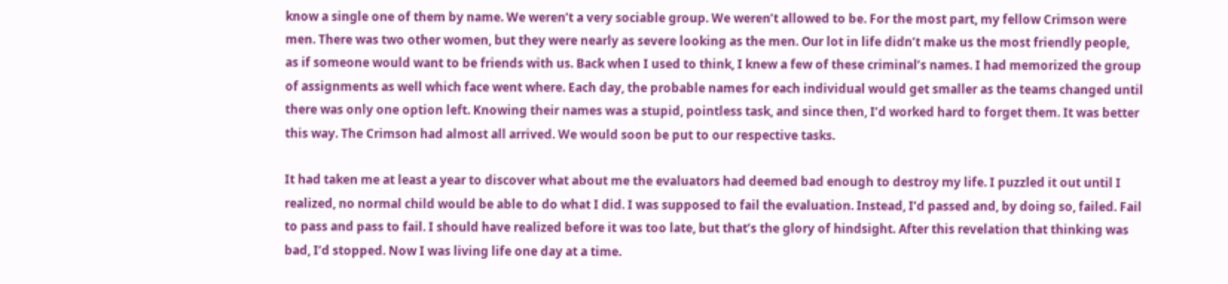know a single one of them by name. We weren’t a very sociable group. We weren’t allowed to be. For the most part, my fellow Crimson were men. There was two other women, but they were nearly as severe looking as the men. Our lot in life didn’t make us the most friendly people, as if someone would want to be friends with us. Back when I used to think, I knew a few of these criminal’s names. I had memorized the group of assignments as well which face went where. Each day, the probable names for each individual would get smaller as the teams changed until there was only one option left. Knowing their names was a stupid, pointless task, and since then, I’d worked hard to forget them. It was better this way. The Crimson had almost all arrived. We would soon be put to our respective tasks.

It had taken me at least a year to discover what about me the evaluators had deemed bad enough to destroy my life. I puzzled it out until I realized, no normal child would be able to do what I did. I was supposed to fail the evaluation. Instead, I’d passed and, by doing so, failed. Fail to pass and pass to fail. I should have realized before it was too late, but that’s the glory of hindsight. After this revelation that thinking was bad, I’d stopped. Now I was living life one day at a time.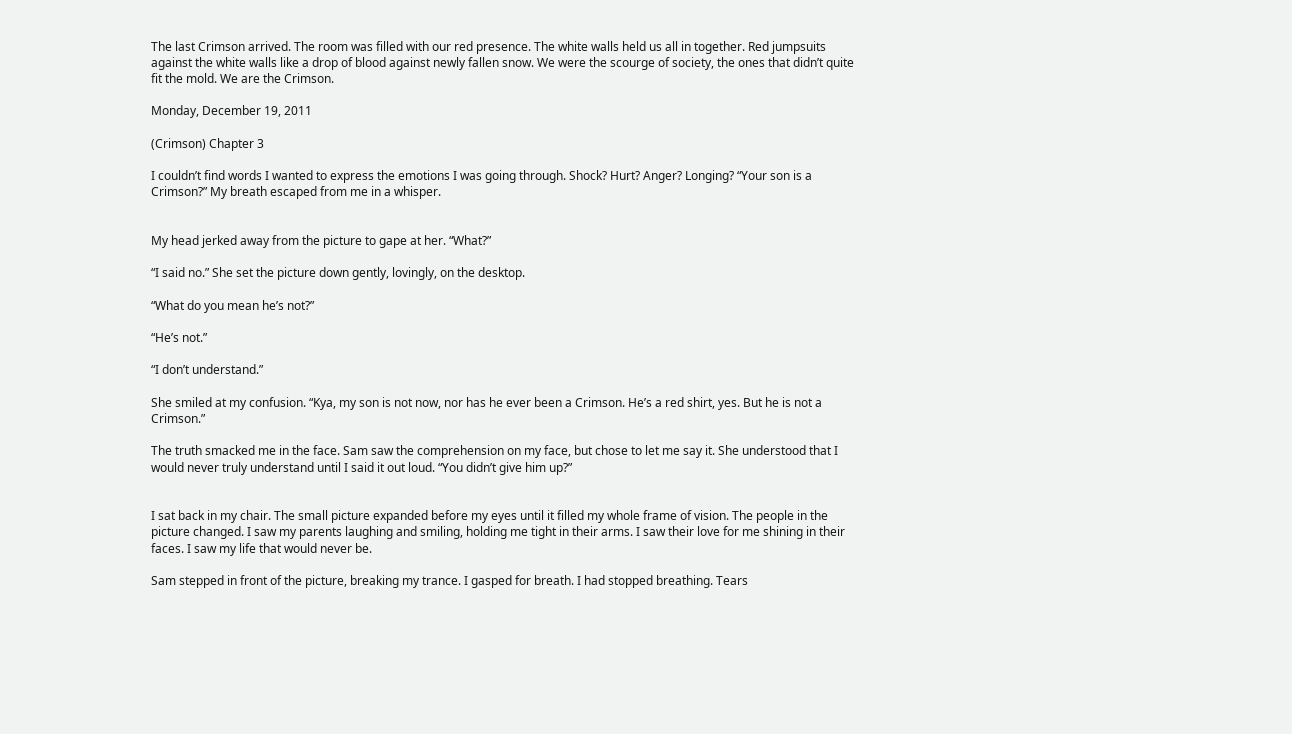The last Crimson arrived. The room was filled with our red presence. The white walls held us all in together. Red jumpsuits against the white walls like a drop of blood against newly fallen snow. We were the scourge of society, the ones that didn’t quite fit the mold. We are the Crimson.

Monday, December 19, 2011

(Crimson) Chapter 3

I couldn’t find words I wanted to express the emotions I was going through. Shock? Hurt? Anger? Longing? “Your son is a Crimson?” My breath escaped from me in a whisper.


My head jerked away from the picture to gape at her. “What?”

“I said no.” She set the picture down gently, lovingly, on the desktop.

“What do you mean he’s not?”

“He’s not.”

“I don’t understand.”

She smiled at my confusion. “Kya, my son is not now, nor has he ever been a Crimson. He’s a red shirt, yes. But he is not a Crimson.”

The truth smacked me in the face. Sam saw the comprehension on my face, but chose to let me say it. She understood that I would never truly understand until I said it out loud. “You didn’t give him up?”


I sat back in my chair. The small picture expanded before my eyes until it filled my whole frame of vision. The people in the picture changed. I saw my parents laughing and smiling, holding me tight in their arms. I saw their love for me shining in their faces. I saw my life that would never be.

Sam stepped in front of the picture, breaking my trance. I gasped for breath. I had stopped breathing. Tears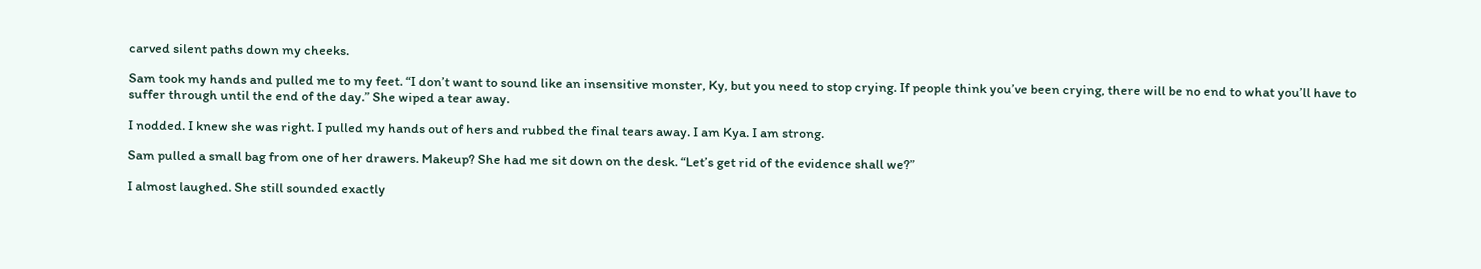carved silent paths down my cheeks.

Sam took my hands and pulled me to my feet. “I don’t want to sound like an insensitive monster, Ky, but you need to stop crying. If people think you’ve been crying, there will be no end to what you’ll have to suffer through until the end of the day.” She wiped a tear away.

I nodded. I knew she was right. I pulled my hands out of hers and rubbed the final tears away. I am Kya. I am strong.

Sam pulled a small bag from one of her drawers. Makeup? She had me sit down on the desk. “Let’s get rid of the evidence shall we?”

I almost laughed. She still sounded exactly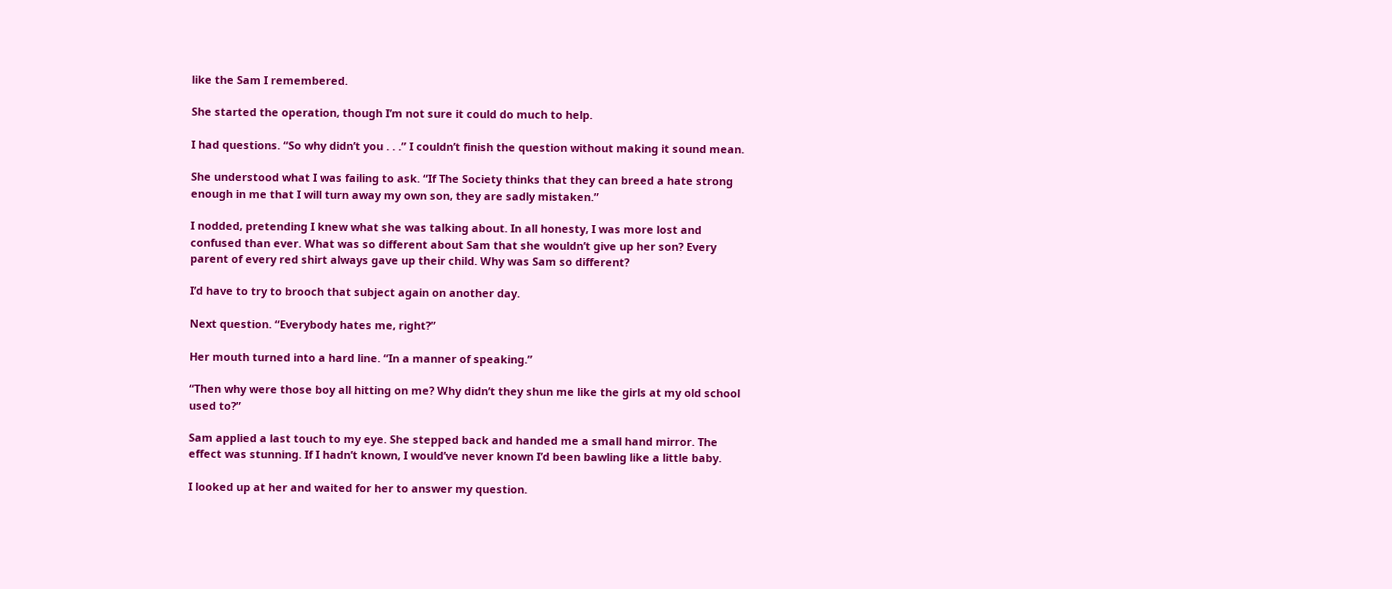like the Sam I remembered.

She started the operation, though I’m not sure it could do much to help.

I had questions. “So why didn’t you . . .” I couldn’t finish the question without making it sound mean.

She understood what I was failing to ask. “If The Society thinks that they can breed a hate strong enough in me that I will turn away my own son, they are sadly mistaken.”

I nodded, pretending I knew what she was talking about. In all honesty, I was more lost and confused than ever. What was so different about Sam that she wouldn’t give up her son? Every parent of every red shirt always gave up their child. Why was Sam so different?

I’d have to try to brooch that subject again on another day.

Next question. “Everybody hates me, right?”

Her mouth turned into a hard line. “In a manner of speaking.”

“Then why were those boy all hitting on me? Why didn’t they shun me like the girls at my old school used to?”

Sam applied a last touch to my eye. She stepped back and handed me a small hand mirror. The effect was stunning. If I hadn’t known, I would’ve never known I’d been bawling like a little baby.

I looked up at her and waited for her to answer my question.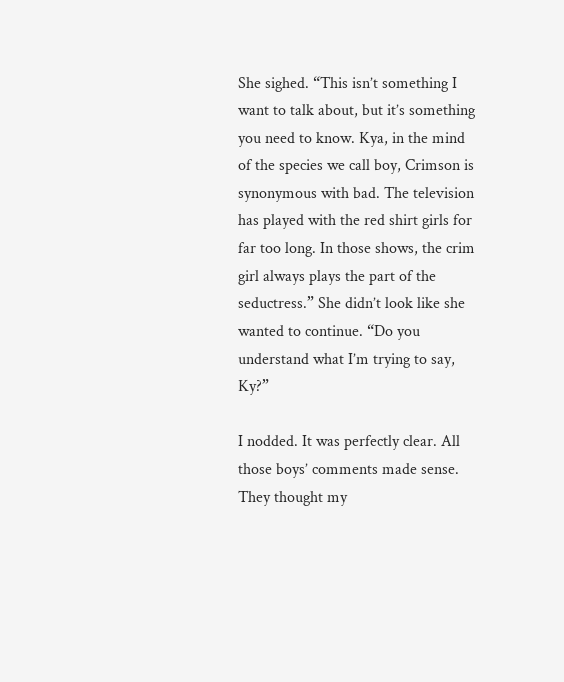She sighed. “This isn’t something I want to talk about, but it’s something you need to know. Kya, in the mind of the species we call boy, Crimson is synonymous with bad. The television has played with the red shirt girls for far too long. In those shows, the crim girl always plays the part of the seductress.” She didn’t look like she wanted to continue. “Do you understand what I’m trying to say, Ky?”

I nodded. It was perfectly clear. All those boys’ comments made sense. They thought my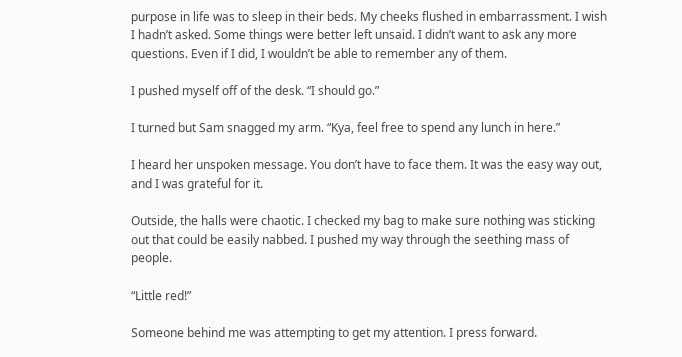purpose in life was to sleep in their beds. My cheeks flushed in embarrassment. I wish I hadn’t asked. Some things were better left unsaid. I didn’t want to ask any more questions. Even if I did, I wouldn’t be able to remember any of them.

I pushed myself off of the desk. “I should go.”

I turned but Sam snagged my arm. “Kya, feel free to spend any lunch in here.”

I heard her unspoken message. You don’t have to face them. It was the easy way out, and I was grateful for it.

Outside, the halls were chaotic. I checked my bag to make sure nothing was sticking out that could be easily nabbed. I pushed my way through the seething mass of people.

“Little red!”

Someone behind me was attempting to get my attention. I press forward.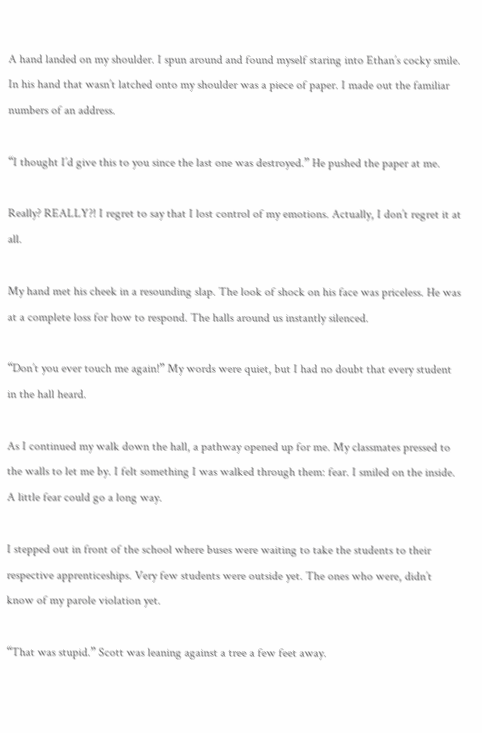A hand landed on my shoulder. I spun around and found myself staring into Ethan’s cocky smile. In his hand that wasn’t latched onto my shoulder was a piece of paper. I made out the familiar numbers of an address.

“I thought I’d give this to you since the last one was destroyed.” He pushed the paper at me.

Really? REALLY?! I regret to say that I lost control of my emotions. Actually, I don’t regret it at all.

My hand met his cheek in a resounding slap. The look of shock on his face was priceless. He was at a complete loss for how to respond. The halls around us instantly silenced.

“Don’t you ever touch me again!” My words were quiet, but I had no doubt that every student in the hall heard.

As I continued my walk down the hall, a pathway opened up for me. My classmates pressed to the walls to let me by. I felt something I was walked through them: fear. I smiled on the inside. A little fear could go a long way.

I stepped out in front of the school where buses were waiting to take the students to their respective apprenticeships. Very few students were outside yet. The ones who were, didn’t know of my parole violation yet.

“That was stupid.” Scott was leaning against a tree a few feet away.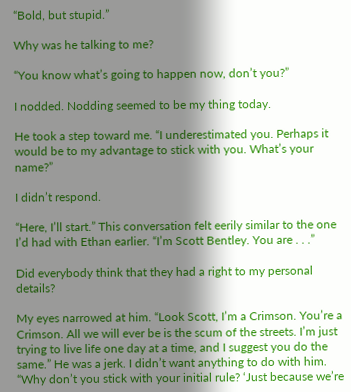“Bold, but stupid.”

Why was he talking to me?

“You know what’s going to happen now, don’t you?”

I nodded. Nodding seemed to be my thing today.

He took a step toward me. “I underestimated you. Perhaps it would be to my advantage to stick with you. What’s your name?”

I didn’t respond.

“Here, I’ll start.” This conversation felt eerily similar to the one I’d had with Ethan earlier. “I’m Scott Bentley. You are . . .”

Did everybody think that they had a right to my personal details?

My eyes narrowed at him. “Look Scott, I’m a Crimson. You’re a Crimson. All we will ever be is the scum of the streets. I’m just trying to live life one day at a time, and I suggest you do the same.” He was a jerk. I didn’t want anything to do with him. “Why don’t you stick with your initial rule? ‘Just because we’re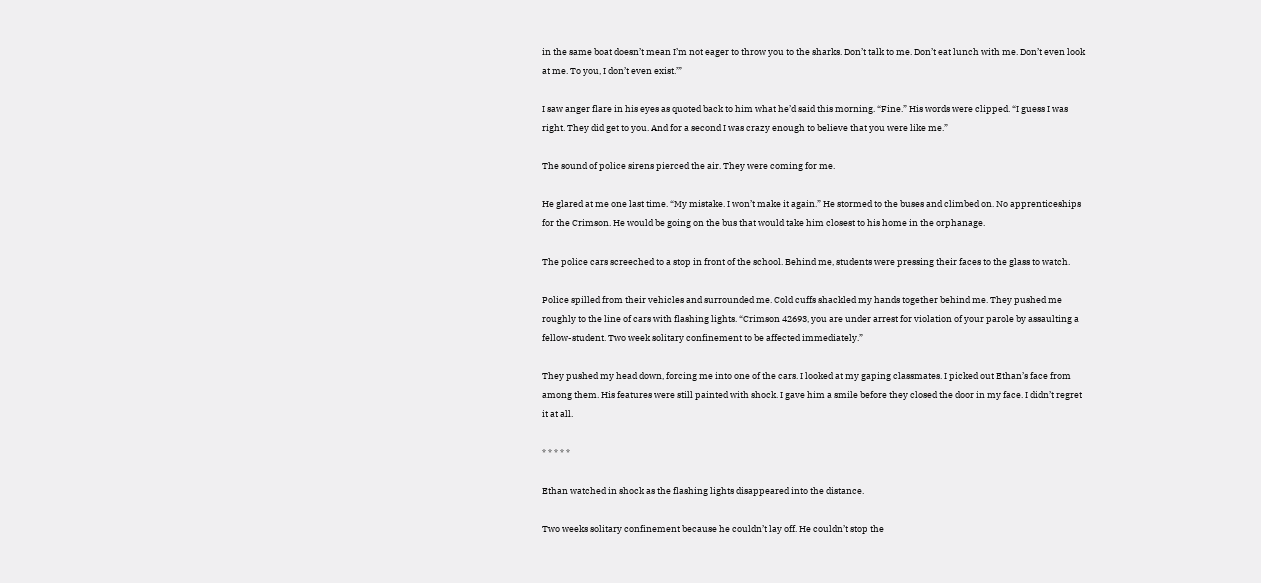in the same boat doesn’t mean I’m not eager to throw you to the sharks. Don’t talk to me. Don’t eat lunch with me. Don’t even look at me. To you, I don’t even exist.’”

I saw anger flare in his eyes as quoted back to him what he’d said this morning. “Fine.” His words were clipped. “I guess I was right. They did get to you. And for a second I was crazy enough to believe that you were like me.”

The sound of police sirens pierced the air. They were coming for me.

He glared at me one last time. “My mistake. I won’t make it again.” He stormed to the buses and climbed on. No apprenticeships for the Crimson. He would be going on the bus that would take him closest to his home in the orphanage.

The police cars screeched to a stop in front of the school. Behind me, students were pressing their faces to the glass to watch.

Police spilled from their vehicles and surrounded me. Cold cuffs shackled my hands together behind me. They pushed me roughly to the line of cars with flashing lights. “Crimson 42693, you are under arrest for violation of your parole by assaulting a fellow-student. Two week solitary confinement to be affected immediately.”

They pushed my head down, forcing me into one of the cars. I looked at my gaping classmates. I picked out Ethan’s face from among them. His features were still painted with shock. I gave him a smile before they closed the door in my face. I didn’t regret it at all.

* * * * *

Ethan watched in shock as the flashing lights disappeared into the distance.

Two weeks solitary confinement because he couldn’t lay off. He couldn’t stop the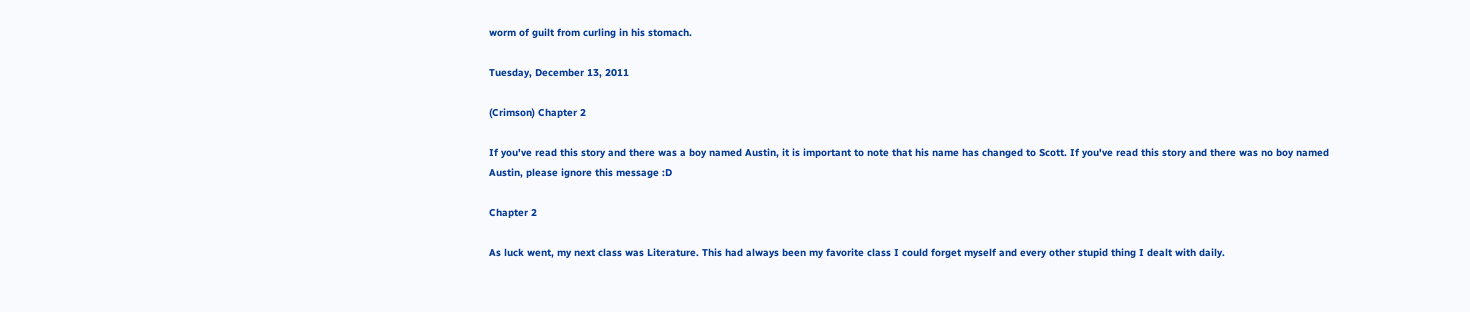worm of guilt from curling in his stomach.

Tuesday, December 13, 2011

(Crimson) Chapter 2

If you've read this story and there was a boy named Austin, it is important to note that his name has changed to Scott. If you've read this story and there was no boy named Austin, please ignore this message :D

Chapter 2

As luck went, my next class was Literature. This had always been my favorite class I could forget myself and every other stupid thing I dealt with daily.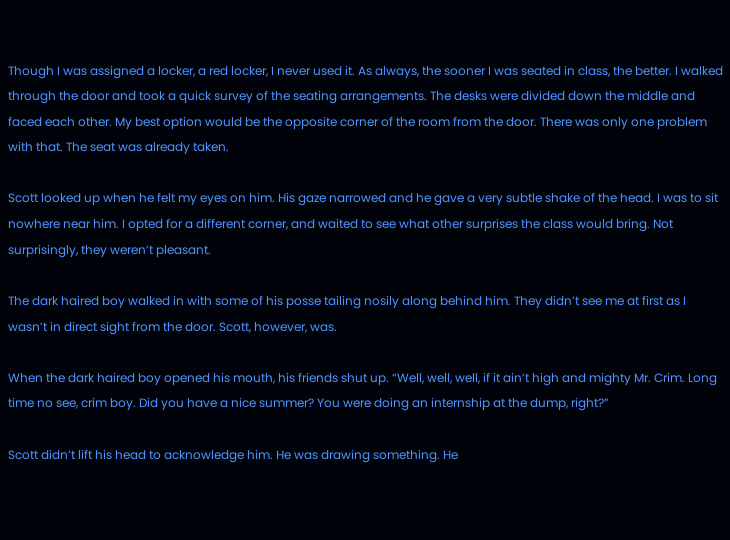Though I was assigned a locker, a red locker, I never used it. As always, the sooner I was seated in class, the better. I walked through the door and took a quick survey of the seating arrangements. The desks were divided down the middle and faced each other. My best option would be the opposite corner of the room from the door. There was only one problem with that. The seat was already taken.

Scott looked up when he felt my eyes on him. His gaze narrowed and he gave a very subtle shake of the head. I was to sit nowhere near him. I opted for a different corner, and waited to see what other surprises the class would bring. Not surprisingly, they weren’t pleasant.

The dark haired boy walked in with some of his posse tailing nosily along behind him. They didn’t see me at first as I wasn’t in direct sight from the door. Scott, however, was.

When the dark haired boy opened his mouth, his friends shut up. “Well, well, well, if it ain’t high and mighty Mr. Crim. Long time no see, crim boy. Did you have a nice summer? You were doing an internship at the dump, right?”

Scott didn’t lift his head to acknowledge him. He was drawing something. He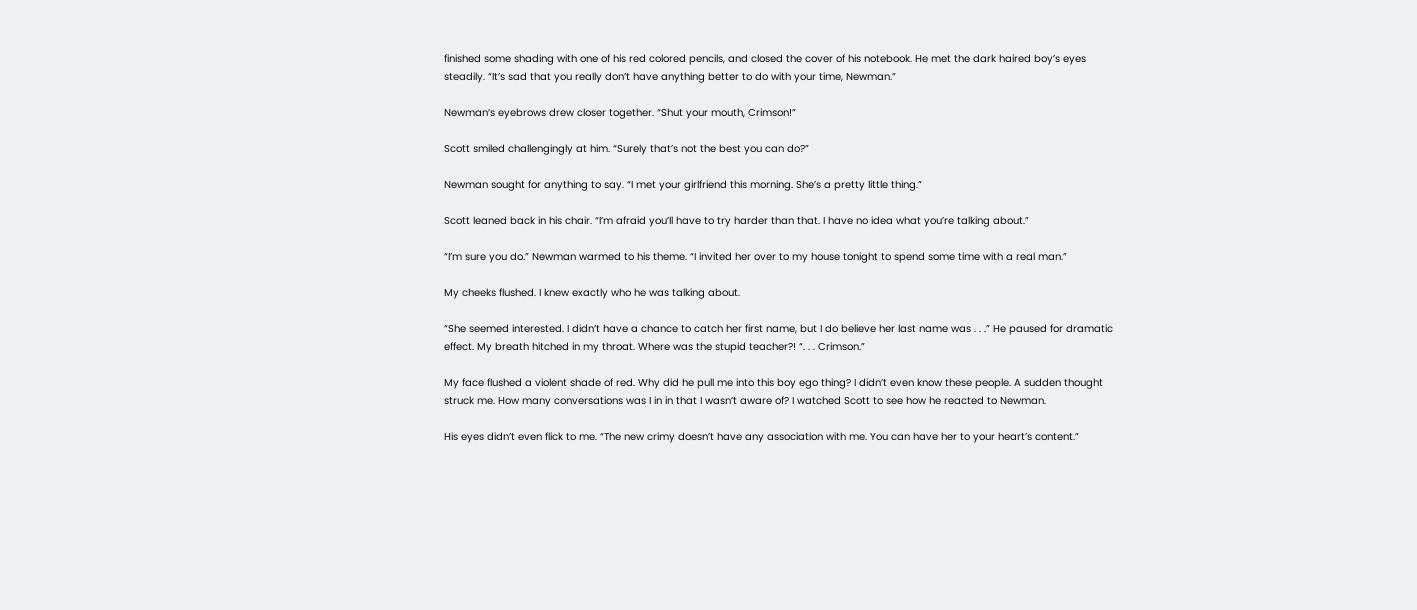finished some shading with one of his red colored pencils, and closed the cover of his notebook. He met the dark haired boy’s eyes steadily. “It’s sad that you really don’t have anything better to do with your time, Newman.”

Newman’s eyebrows drew closer together. “Shut your mouth, Crimson!”

Scott smiled challengingly at him. “Surely that’s not the best you can do?”

Newman sought for anything to say. “I met your girlfriend this morning. She’s a pretty little thing.”

Scott leaned back in his chair. “I’m afraid you’ll have to try harder than that. I have no idea what you’re talking about.”

“I’m sure you do.” Newman warmed to his theme. “I invited her over to my house tonight to spend some time with a real man.”

My cheeks flushed. I knew exactly who he was talking about.

“She seemed interested. I didn’t have a chance to catch her first name, but I do believe her last name was . . .” He paused for dramatic effect. My breath hitched in my throat. Where was the stupid teacher?! “. . . Crimson.”

My face flushed a violent shade of red. Why did he pull me into this boy ego thing? I didn’t even know these people. A sudden thought struck me. How many conversations was I in in that I wasn’t aware of? I watched Scott to see how he reacted to Newman.

His eyes didn’t even flick to me. “The new crimy doesn’t have any association with me. You can have her to your heart’s content.”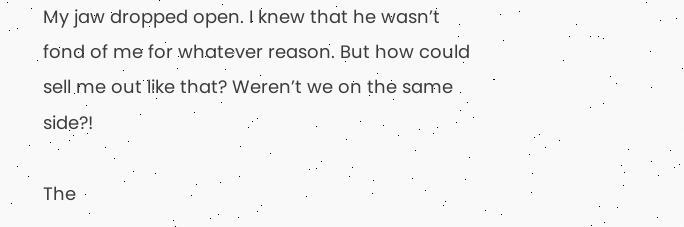My jaw dropped open. I knew that he wasn’t fond of me for whatever reason. But how could sell me out like that? Weren’t we on the same side?!

The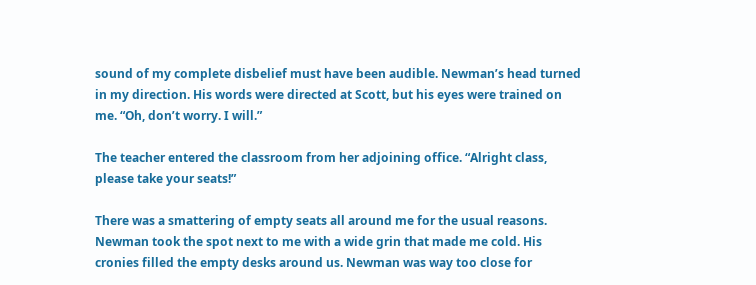sound of my complete disbelief must have been audible. Newman’s head turned in my direction. His words were directed at Scott, but his eyes were trained on me. “Oh, don’t worry. I will.”

The teacher entered the classroom from her adjoining office. “Alright class, please take your seats!”

There was a smattering of empty seats all around me for the usual reasons. Newman took the spot next to me with a wide grin that made me cold. His cronies filled the empty desks around us. Newman was way too close for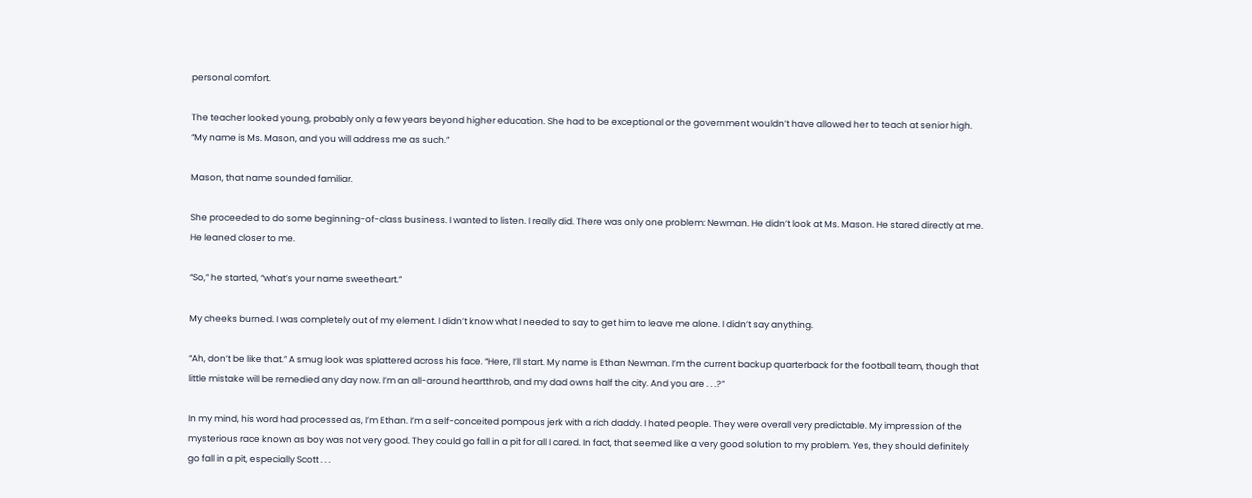personal comfort.

The teacher looked young, probably only a few years beyond higher education. She had to be exceptional or the government wouldn’t have allowed her to teach at senior high. “My name is Ms. Mason, and you will address me as such.”

Mason, that name sounded familiar.

She proceeded to do some beginning-of-class business. I wanted to listen. I really did. There was only one problem: Newman. He didn’t look at Ms. Mason. He stared directly at me. He leaned closer to me.

“So,” he started, “what’s your name sweetheart.”

My cheeks burned. I was completely out of my element. I didn’t know what I needed to say to get him to leave me alone. I didn’t say anything.

“Ah, don’t be like that.” A smug look was splattered across his face. “Here, I’ll start. My name is Ethan Newman. I’m the current backup quarterback for the football team, though that little mistake will be remedied any day now. I’m an all-around heartthrob, and my dad owns half the city. And you are . . .?”

In my mind, his word had processed as, I’m Ethan. I’m a self-conceited pompous jerk with a rich daddy. I hated people. They were overall very predictable. My impression of the mysterious race known as boy was not very good. They could go fall in a pit for all I cared. In fact, that seemed like a very good solution to my problem. Yes, they should definitely go fall in a pit, especially Scott . . .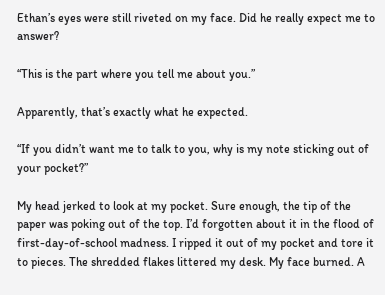Ethan’s eyes were still riveted on my face. Did he really expect me to answer?

“This is the part where you tell me about you.”

Apparently, that’s exactly what he expected.

“If you didn’t want me to talk to you, why is my note sticking out of your pocket?”

My head jerked to look at my pocket. Sure enough, the tip of the paper was poking out of the top. I’d forgotten about it in the flood of first-day-of-school madness. I ripped it out of my pocket and tore it to pieces. The shredded flakes littered my desk. My face burned. A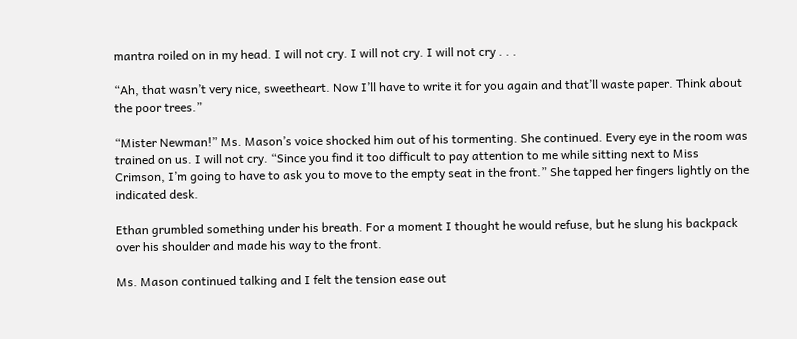mantra roiled on in my head. I will not cry. I will not cry. I will not cry . . .

“Ah, that wasn’t very nice, sweetheart. Now I’ll have to write it for you again and that’ll waste paper. Think about the poor trees.”

“Mister Newman!” Ms. Mason’s voice shocked him out of his tormenting. She continued. Every eye in the room was trained on us. I will not cry. “Since you find it too difficult to pay attention to me while sitting next to Miss Crimson, I’m going to have to ask you to move to the empty seat in the front.” She tapped her fingers lightly on the indicated desk.

Ethan grumbled something under his breath. For a moment I thought he would refuse, but he slung his backpack over his shoulder and made his way to the front.

Ms. Mason continued talking and I felt the tension ease out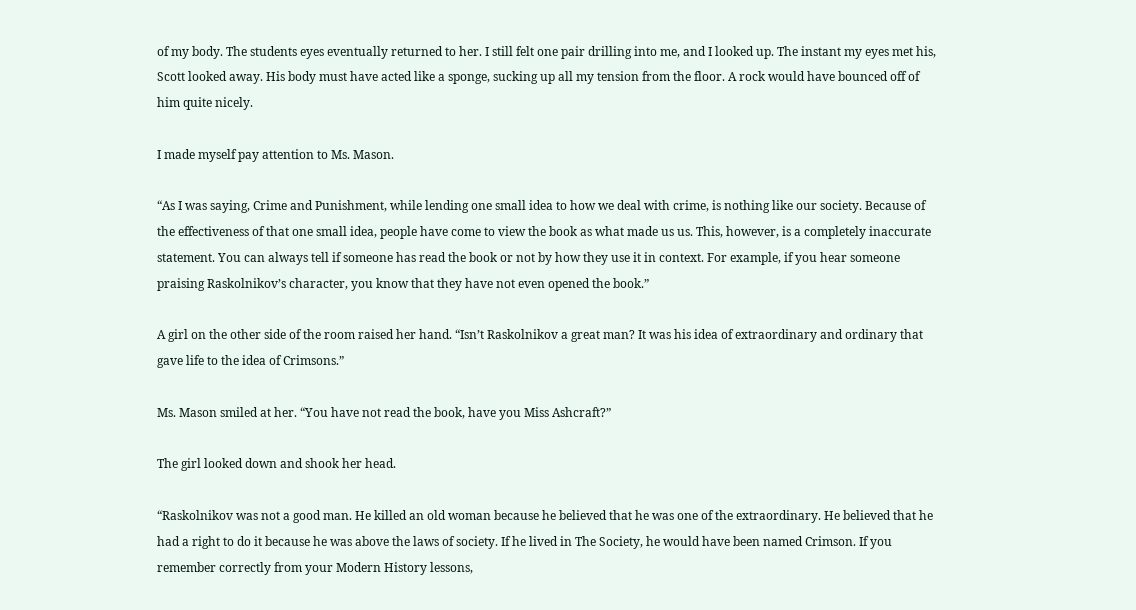of my body. The students eyes eventually returned to her. I still felt one pair drilling into me, and I looked up. The instant my eyes met his, Scott looked away. His body must have acted like a sponge, sucking up all my tension from the floor. A rock would have bounced off of him quite nicely.

I made myself pay attention to Ms. Mason.

“As I was saying, Crime and Punishment, while lending one small idea to how we deal with crime, is nothing like our society. Because of the effectiveness of that one small idea, people have come to view the book as what made us us. This, however, is a completely inaccurate statement. You can always tell if someone has read the book or not by how they use it in context. For example, if you hear someone praising Raskolnikov’s character, you know that they have not even opened the book.”

A girl on the other side of the room raised her hand. “Isn’t Raskolnikov a great man? It was his idea of extraordinary and ordinary that gave life to the idea of Crimsons.”

Ms. Mason smiled at her. “You have not read the book, have you Miss Ashcraft?”

The girl looked down and shook her head.

“Raskolnikov was not a good man. He killed an old woman because he believed that he was one of the extraordinary. He believed that he had a right to do it because he was above the laws of society. If he lived in The Society, he would have been named Crimson. If you remember correctly from your Modern History lessons,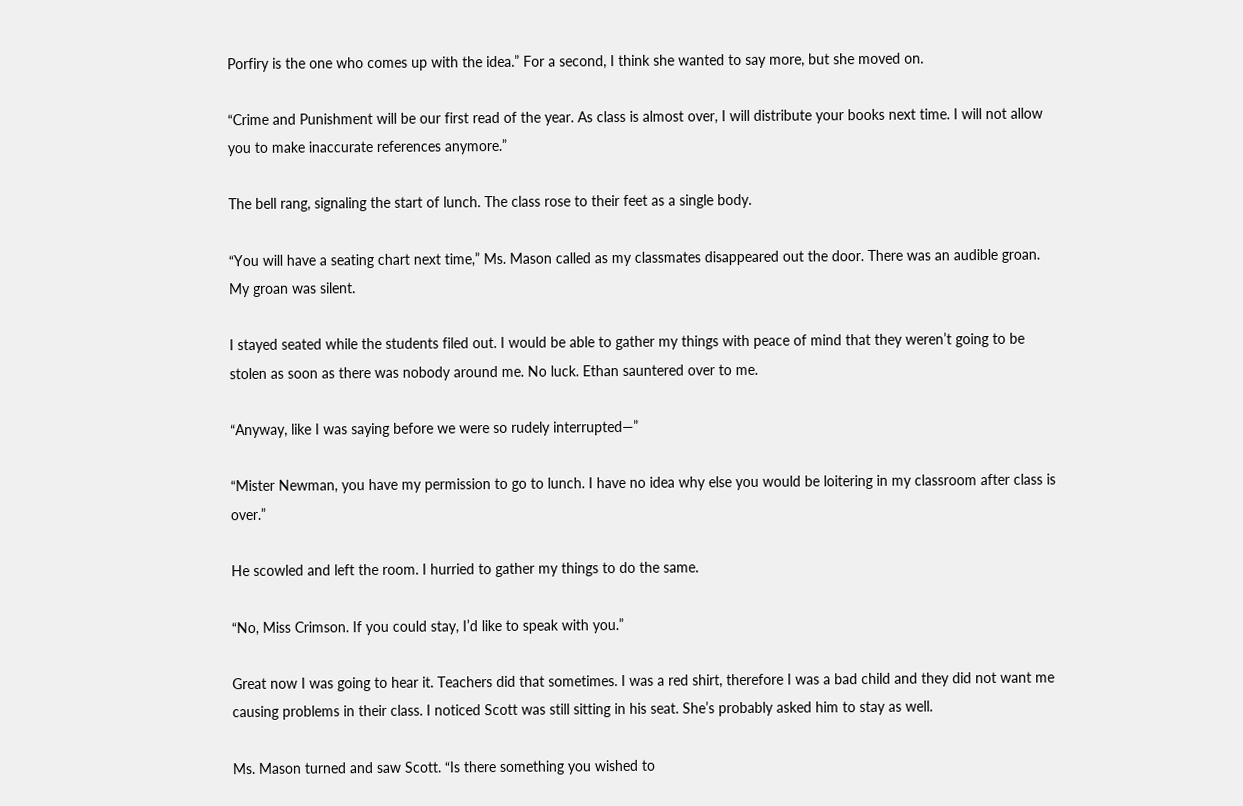Porfiry is the one who comes up with the idea.” For a second, I think she wanted to say more, but she moved on.

“Crime and Punishment will be our first read of the year. As class is almost over, I will distribute your books next time. I will not allow you to make inaccurate references anymore.”

The bell rang, signaling the start of lunch. The class rose to their feet as a single body.

“You will have a seating chart next time,” Ms. Mason called as my classmates disappeared out the door. There was an audible groan. My groan was silent.

I stayed seated while the students filed out. I would be able to gather my things with peace of mind that they weren’t going to be stolen as soon as there was nobody around me. No luck. Ethan sauntered over to me.

“Anyway, like I was saying before we were so rudely interrupted―”

“Mister Newman, you have my permission to go to lunch. I have no idea why else you would be loitering in my classroom after class is over.”

He scowled and left the room. I hurried to gather my things to do the same.

“No, Miss Crimson. If you could stay, I’d like to speak with you.”

Great now I was going to hear it. Teachers did that sometimes. I was a red shirt, therefore I was a bad child and they did not want me causing problems in their class. I noticed Scott was still sitting in his seat. She’s probably asked him to stay as well.

Ms. Mason turned and saw Scott. “Is there something you wished to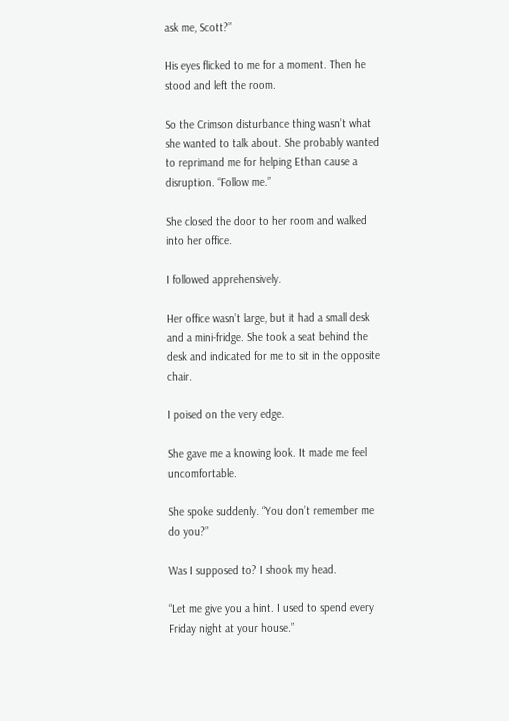ask me, Scott?”

His eyes flicked to me for a moment. Then he stood and left the room.

So the Crimson disturbance thing wasn’t what she wanted to talk about. She probably wanted to reprimand me for helping Ethan cause a disruption. “Follow me.”

She closed the door to her room and walked into her office.

I followed apprehensively.

Her office wasn’t large, but it had a small desk and a mini-fridge. She took a seat behind the desk and indicated for me to sit in the opposite chair.

I poised on the very edge.

She gave me a knowing look. It made me feel uncomfortable.

She spoke suddenly. “You don’t remember me do you?”

Was I supposed to? I shook my head.

“Let me give you a hint. I used to spend every Friday night at your house.”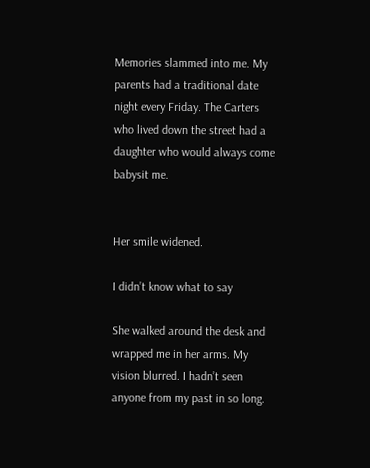Memories slammed into me. My parents had a traditional date night every Friday. The Carters who lived down the street had a daughter who would always come babysit me.


Her smile widened.

I didn’t know what to say

She walked around the desk and wrapped me in her arms. My vision blurred. I hadn’t seen anyone from my past in so long.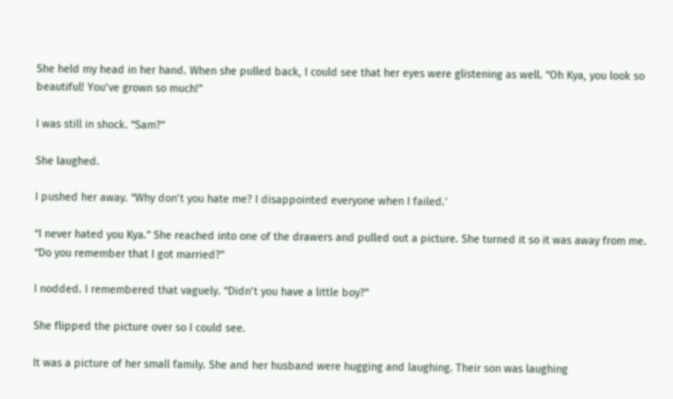She held my head in her hand. When she pulled back, I could see that her eyes were glistening as well. “Oh Kya, you look so beautiful! You’ve grown so much!”

I was still in shock. “Sam?”

She laughed.

I pushed her away. “Why don’t you hate me? I disappointed everyone when I failed.’

“I never hated you Kya.” She reached into one of the drawers and pulled out a picture. She turned it so it was away from me. “Do you remember that I got married?”

I nodded. I remembered that vaguely. “Didn’t you have a little boy?”

She flipped the picture over so I could see.

It was a picture of her small family. She and her husband were hugging and laughing. Their son was laughing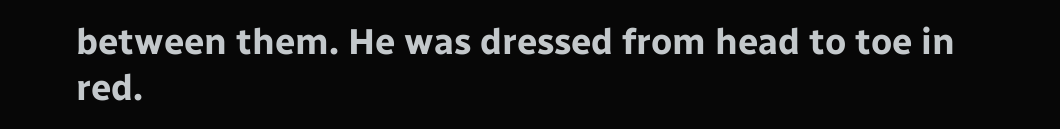between them. He was dressed from head to toe in red.